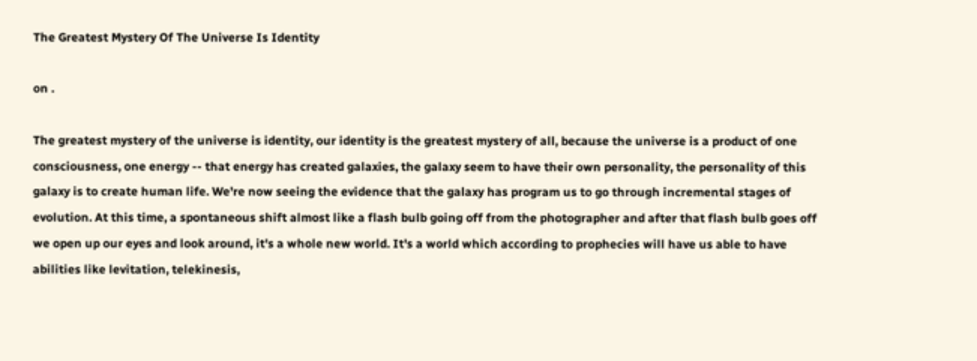The Greatest Mystery Of The Universe Is Identity

on .

The greatest mystery of the universe is identity, our identity is the greatest mystery of all, because the universe is a product of one consciousness, one energy -- that energy has created galaxies, the galaxy seem to have their own personality, the personality of this galaxy is to create human life. We're now seeing the evidence that the galaxy has program us to go through incremental stages of evolution. At this time, a spontaneous shift almost like a flash bulb going off from the photographer and after that flash bulb goes off we open up our eyes and look around, it's a whole new world. It's a world which according to prophecies will have us able to have abilities like levitation, telekinesis,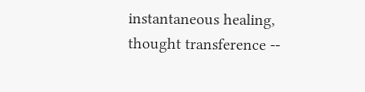instantaneous healing, thought transference --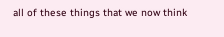all of these things that we now think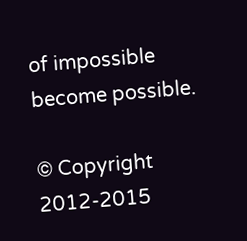of impossible become possible.

© Copyright 2012-2015